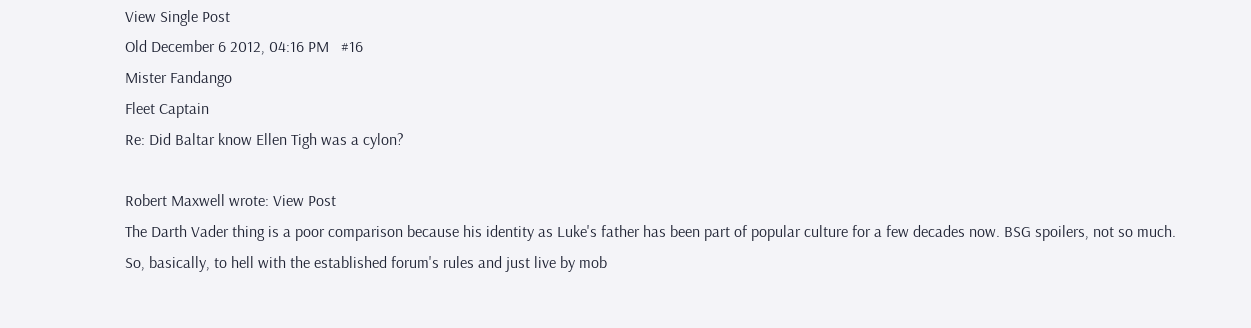View Single Post
Old December 6 2012, 04:16 PM   #16
Mister Fandango
Fleet Captain
Re: Did Baltar know Ellen Tigh was a cylon?

Robert Maxwell wrote: View Post
The Darth Vader thing is a poor comparison because his identity as Luke's father has been part of popular culture for a few decades now. BSG spoilers, not so much.
So, basically, to hell with the established forum's rules and just live by mob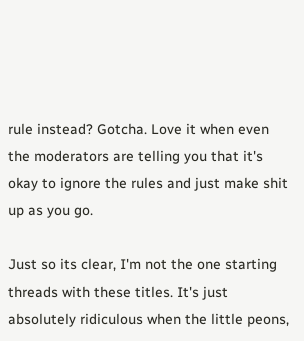rule instead? Gotcha. Love it when even the moderators are telling you that it's okay to ignore the rules and just make shit up as you go.

Just so its clear, I'm not the one starting threads with these titles. It's just absolutely ridiculous when the little peons,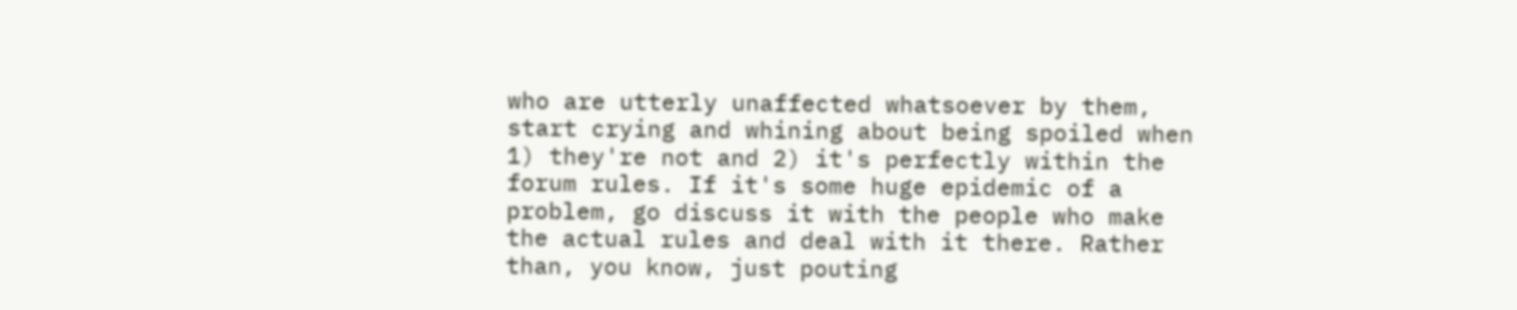who are utterly unaffected whatsoever by them, start crying and whining about being spoiled when 1) they're not and 2) it's perfectly within the forum rules. If it's some huge epidemic of a problem, go discuss it with the people who make the actual rules and deal with it there. Rather than, you know, just pouting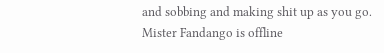and sobbing and making shit up as you go.
Mister Fandango is offline